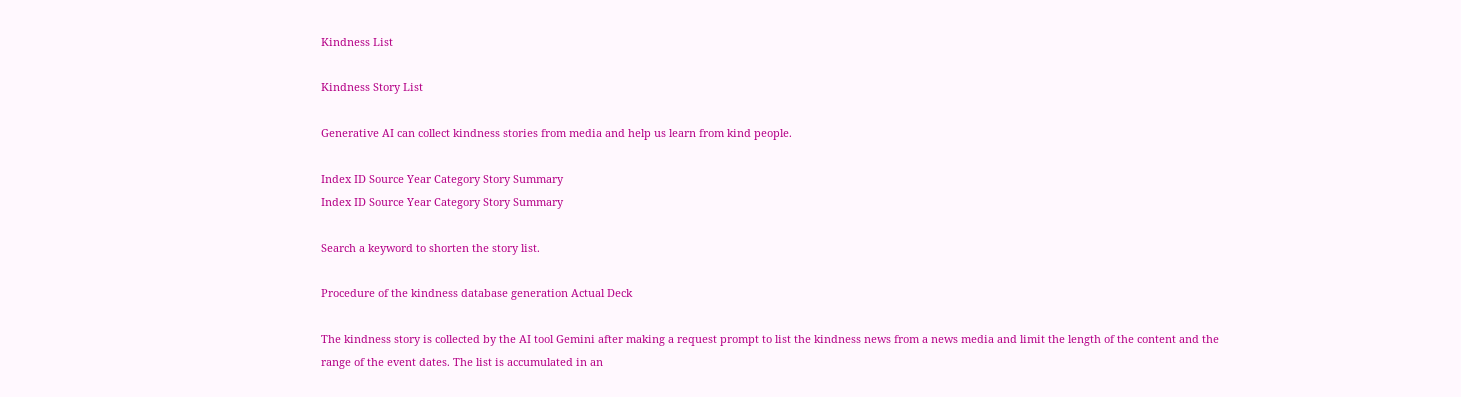Kindness List

Kindness Story List

Generative AI can collect kindness stories from media and help us learn from kind people.

Index ID Source Year Category Story Summary
Index ID Source Year Category Story Summary

Search a keyword to shorten the story list.

Procedure of the kindness database generation Actual Deck

The kindness story is collected by the AI tool Gemini after making a request prompt to list the kindness news from a news media and limit the length of the content and the range of the event dates. The list is accumulated in an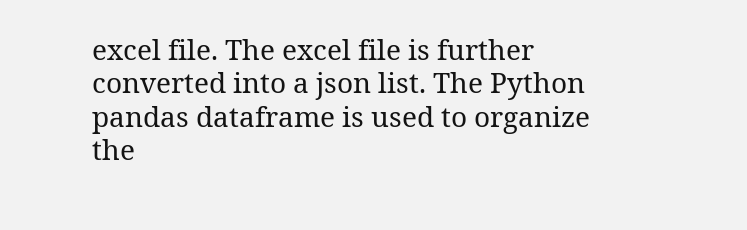excel file. The excel file is further converted into a json list. The Python pandas dataframe is used to organize the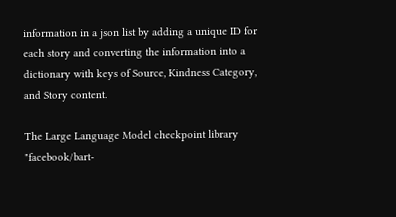information in a json list by adding a unique ID for each story and converting the information into a dictionary with keys of Source, Kindness Category, and Story content.

The Large Language Model checkpoint library "facebook/bart-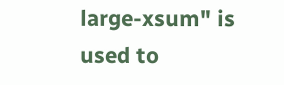large-xsum" is used to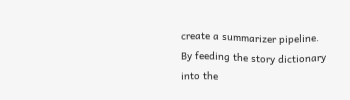create a summarizer pipeline. By feeding the story dictionary into the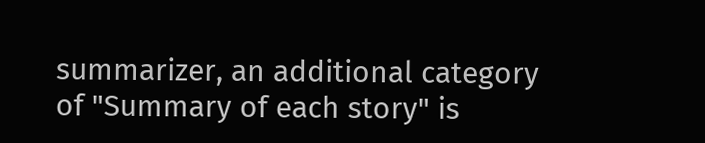summarizer, an additional category of "Summary of each story" is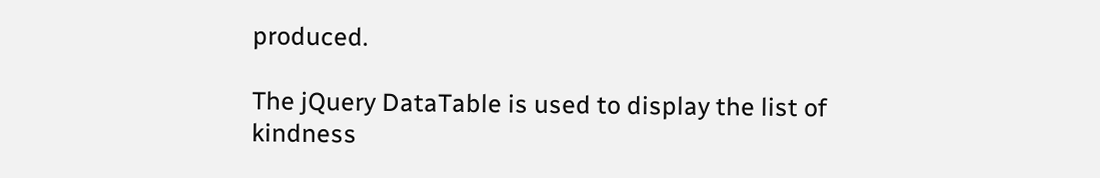produced.

The jQuery DataTable is used to display the list of kindness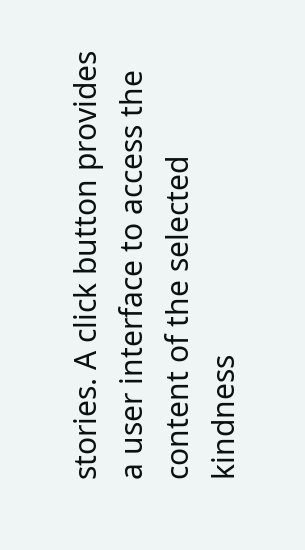stories. A click button provides a user interface to access the content of the selected kindness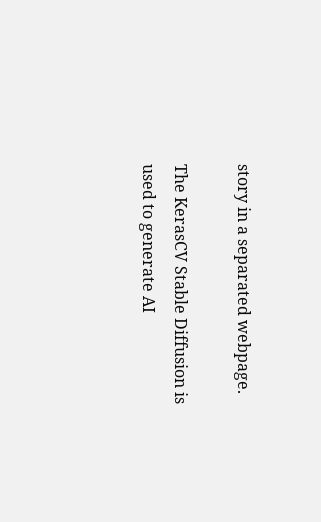story in a separated webpage.

The KerasCV Stable Diffusion is used to generate AI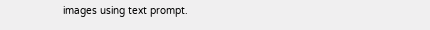images using text prompt.